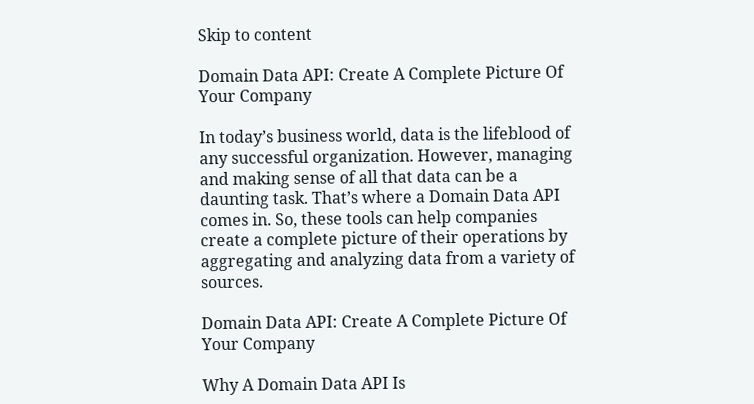Skip to content

Domain Data API: Create A Complete Picture Of Your Company

In today’s business world, data is the lifeblood of any successful organization. However, managing and making sense of all that data can be a daunting task. That’s where a Domain Data API comes in. So, these tools can help companies create a complete picture of their operations by aggregating and analyzing data from a variety of sources.

Domain Data API: Create A Complete Picture Of Your Company

Why A Domain Data API Is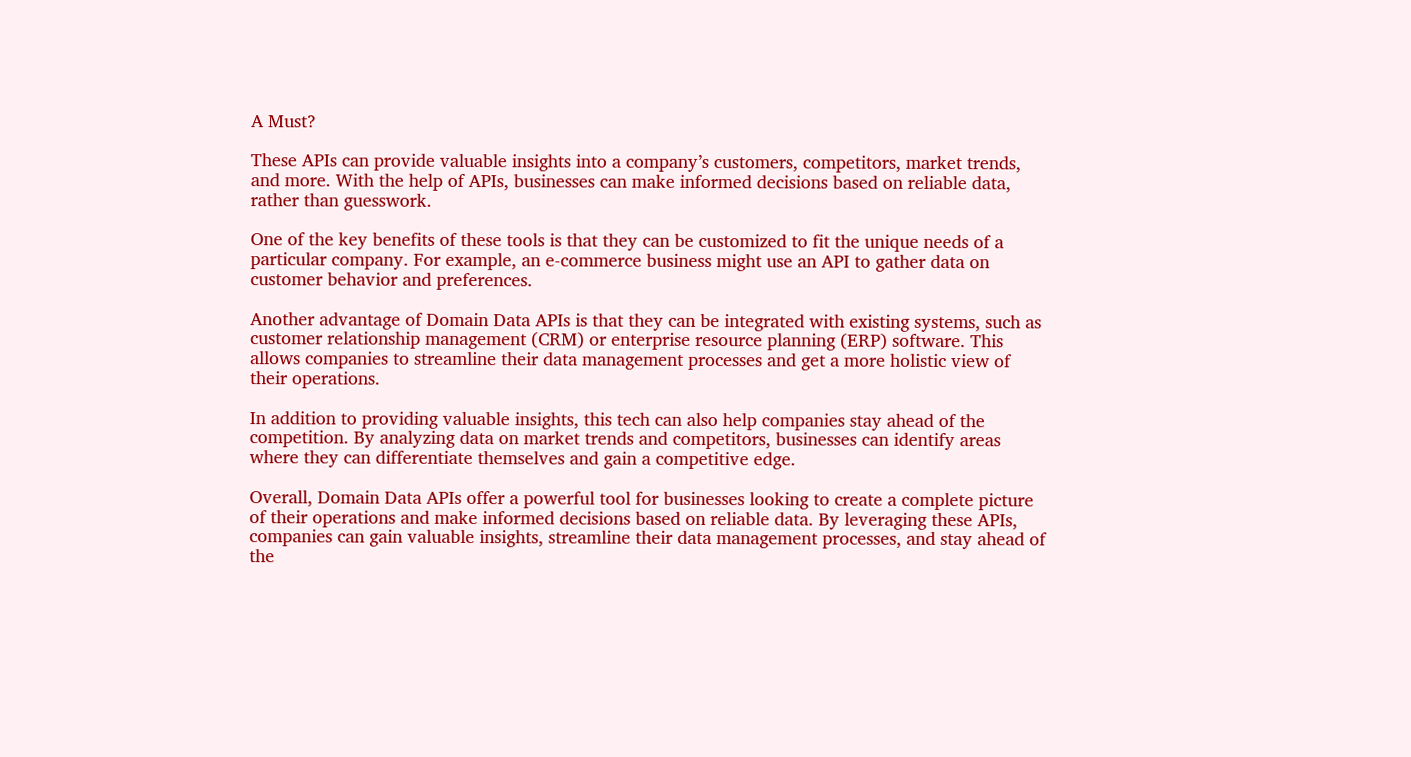A Must?

These APIs can provide valuable insights into a company’s customers, competitors, market trends, and more. With the help of APIs, businesses can make informed decisions based on reliable data, rather than guesswork.

One of the key benefits of these tools is that they can be customized to fit the unique needs of a particular company. For example, an e-commerce business might use an API to gather data on customer behavior and preferences.

Another advantage of Domain Data APIs is that they can be integrated with existing systems, such as customer relationship management (CRM) or enterprise resource planning (ERP) software. This allows companies to streamline their data management processes and get a more holistic view of their operations.

In addition to providing valuable insights, this tech can also help companies stay ahead of the competition. By analyzing data on market trends and competitors, businesses can identify areas where they can differentiate themselves and gain a competitive edge.

Overall, Domain Data APIs offer a powerful tool for businesses looking to create a complete picture of their operations and make informed decisions based on reliable data. By leveraging these APIs, companies can gain valuable insights, streamline their data management processes, and stay ahead of the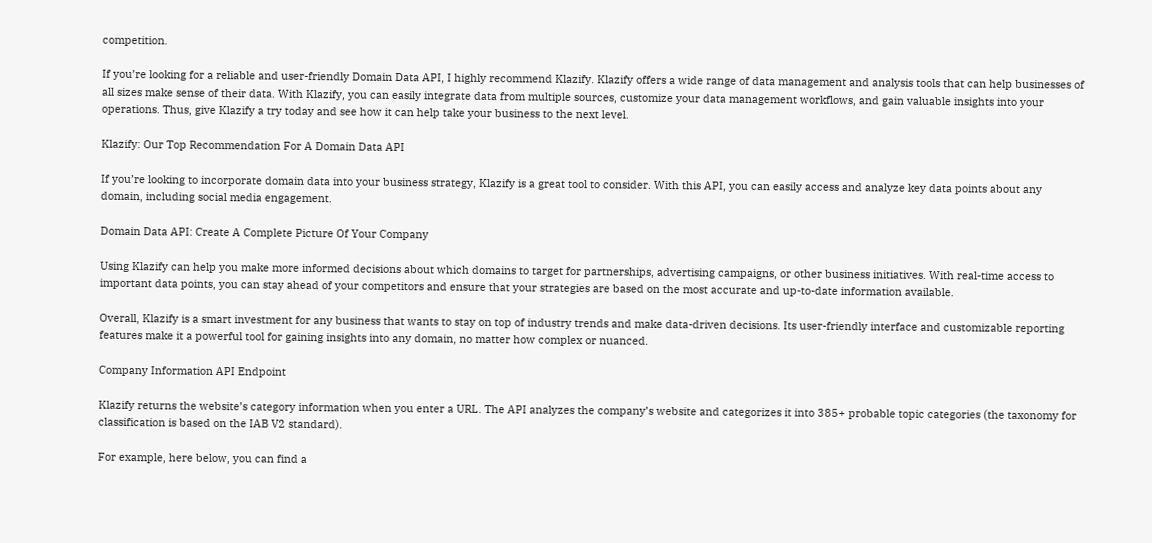competition.

If you’re looking for a reliable and user-friendly Domain Data API, I highly recommend Klazify. Klazify offers a wide range of data management and analysis tools that can help businesses of all sizes make sense of their data. With Klazify, you can easily integrate data from multiple sources, customize your data management workflows, and gain valuable insights into your operations. Thus, give Klazify a try today and see how it can help take your business to the next level.

Klazify: Our Top Recommendation For A Domain Data API

If you’re looking to incorporate domain data into your business strategy, Klazify is a great tool to consider. With this API, you can easily access and analyze key data points about any domain, including social media engagement.

Domain Data API: Create A Complete Picture Of Your Company

Using Klazify can help you make more informed decisions about which domains to target for partnerships, advertising campaigns, or other business initiatives. With real-time access to important data points, you can stay ahead of your competitors and ensure that your strategies are based on the most accurate and up-to-date information available.

Overall, Klazify is a smart investment for any business that wants to stay on top of industry trends and make data-driven decisions. Its user-friendly interface and customizable reporting features make it a powerful tool for gaining insights into any domain, no matter how complex or nuanced.

Company Information API Endpoint

Klazify returns the website’s category information when you enter a URL. The API analyzes the company’s website and categorizes it into 385+ probable topic categories (the taxonomy for classification is based on the IAB V2 standard).

For example, here below, you can find a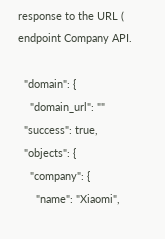response to the URL ( endpoint Company API.

  "domain": {
    "domain_url": ""
  "success": true,
  "objects": {
    "company": {
      "name": "Xiaomi",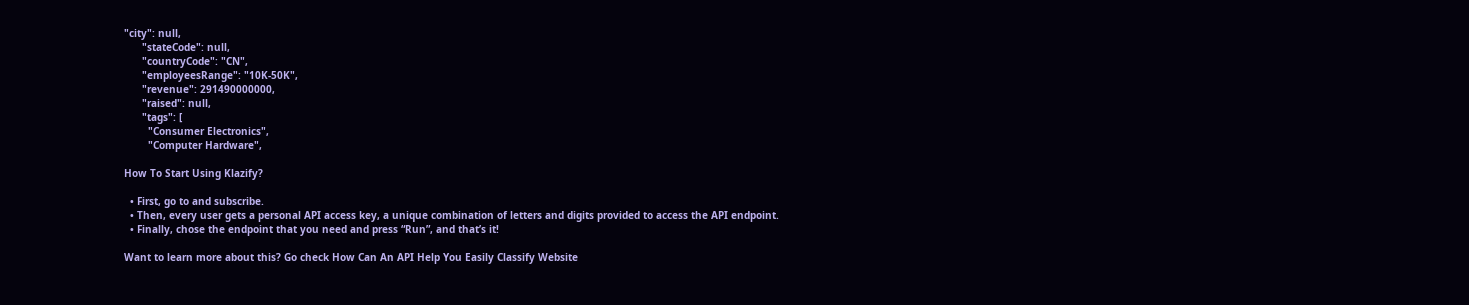"city": null,
      "stateCode": null,
      "countryCode": "CN",
      "employeesRange": "10K-50K",
      "revenue": 291490000000,
      "raised": null,
      "tags": [
        "Consumer Electronics",
        "Computer Hardware",

How To Start Using Klazify?

  • First, go to and subscribe.
  • Then, every user gets a personal API access key, a unique combination of letters and digits provided to access the API endpoint.
  • Finally, chose the endpoint that you need and press “Run”, and that’s it!

Want to learn more about this? Go check How Can An API Help You Easily Classify Website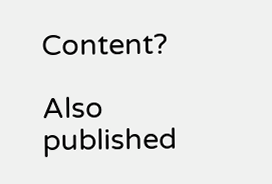Content?

Also published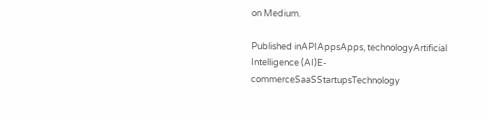on Medium.

Published inAPIAppsApps, technologyArtificial Intelligence (AI)E-commerceSaaSStartupsTechnology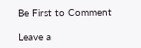Be First to Comment

Leave a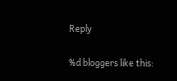Reply

%d bloggers like this: